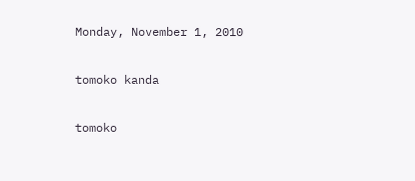Monday, November 1, 2010

tomoko kanda

tomoko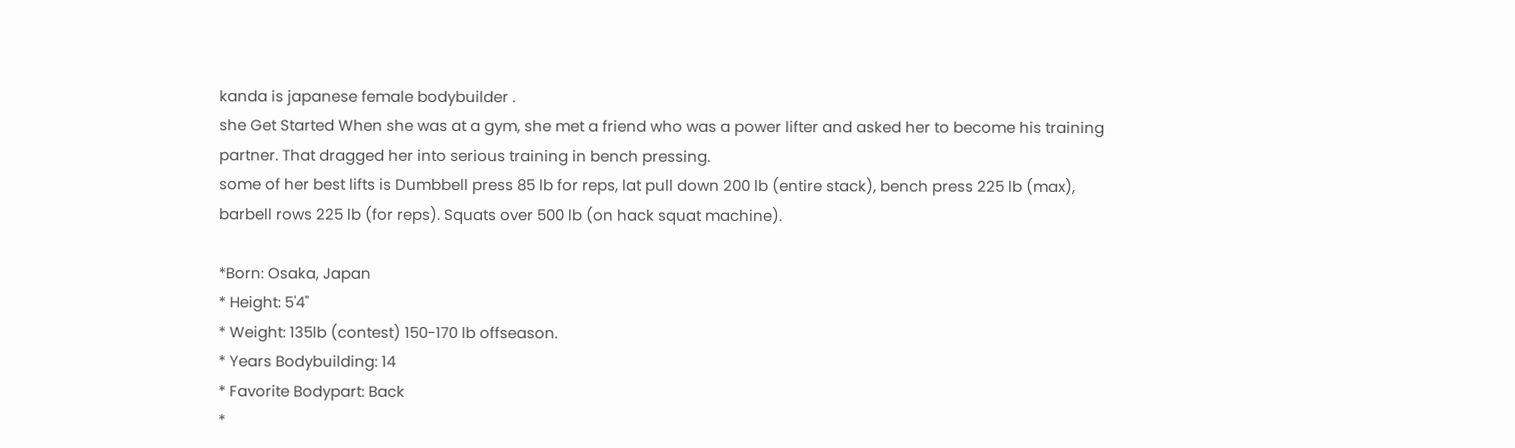kanda is japanese female bodybuilder .
she Get Started When she was at a gym, she met a friend who was a power lifter and asked her to become his training partner. That dragged her into serious training in bench pressing.
some of her best lifts is Dumbbell press 85 lb for reps, lat pull down 200 lb (entire stack), bench press 225 lb (max), barbell rows 225 lb (for reps). Squats over 500 lb (on hack squat machine).

*Born: Osaka, Japan
* Height: 5'4"
* Weight: 135lb (contest) 150-170 lb offseason.
* Years Bodybuilding: 14
* Favorite Bodypart: Back
*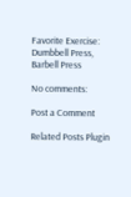Favorite Exercise: Dumbbell Press, Barbell Press

No comments:

Post a Comment

Related Posts Plugin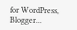for WordPress, Blogger...